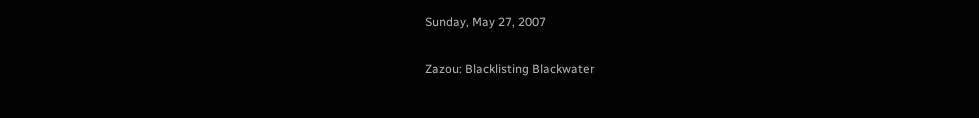Sunday, May 27, 2007

Zazou: Blacklisting Blackwater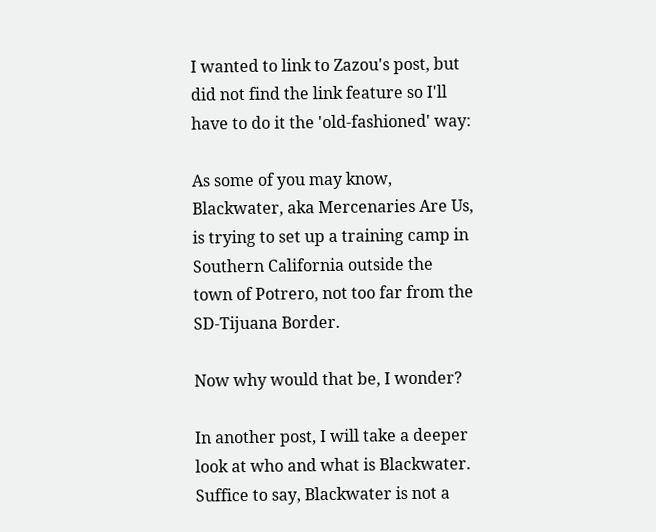I wanted to link to Zazou's post, but did not find the link feature so I'll have to do it the 'old-fashioned' way:

As some of you may know, Blackwater, aka Mercenaries Are Us, is trying to set up a training camp in Southern California outside the town of Potrero, not too far from the SD-Tijuana Border.

Now why would that be, I wonder?

In another post, I will take a deeper look at who and what is Blackwater. Suffice to say, Blackwater is not a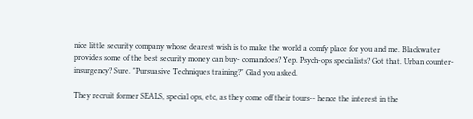nice little security company whose dearest wish is to make the world a comfy place for you and me. Blackwater provides some of the best security money can buy- comandoes? Yep. Psych-ops specialists? Got that. Urban counter-insurgency? Sure. "Pursuasive Techniques training?" Glad you asked.

They recruit former SEALS, special ops, etc, as they come off their tours-- hence the interest in the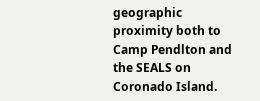geographic proximity both to Camp Pendlton and the SEALS on Coronado Island.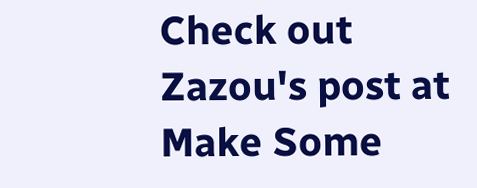Check out Zazou's post at Make Some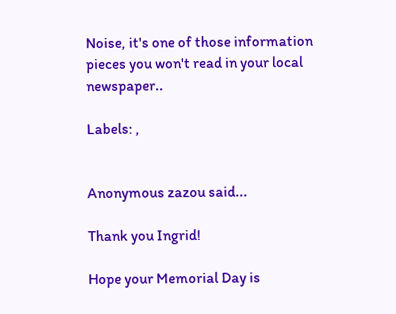Noise, it's one of those information pieces you won't read in your local newspaper..

Labels: ,


Anonymous zazou said...

Thank you Ingrid!

Hope your Memorial Day is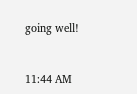going well!


11:44 AM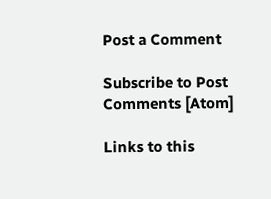Post a Comment

Subscribe to Post Comments [Atom]

Links to this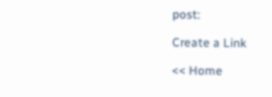post:

Create a Link

<< Home